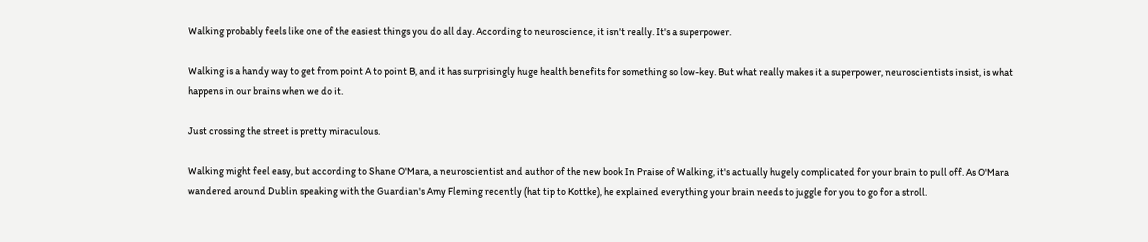Walking probably feels like one of the easiest things you do all day. According to neuroscience, it isn't really. It's a superpower.

Walking is a handy way to get from point A to point B, and it has surprisingly huge health benefits for something so low-key. But what really makes it a superpower, neuroscientists insist, is what happens in our brains when we do it.

Just crossing the street is pretty miraculous.

Walking might feel easy, but according to Shane O'Mara, a neuroscientist and author of the new book In Praise of Walking, it's actually hugely complicated for your brain to pull off. As O'Mara wandered around Dublin speaking with the Guardian's Amy Fleming recently (hat tip to Kottke), he explained everything your brain needs to juggle for you to go for a stroll.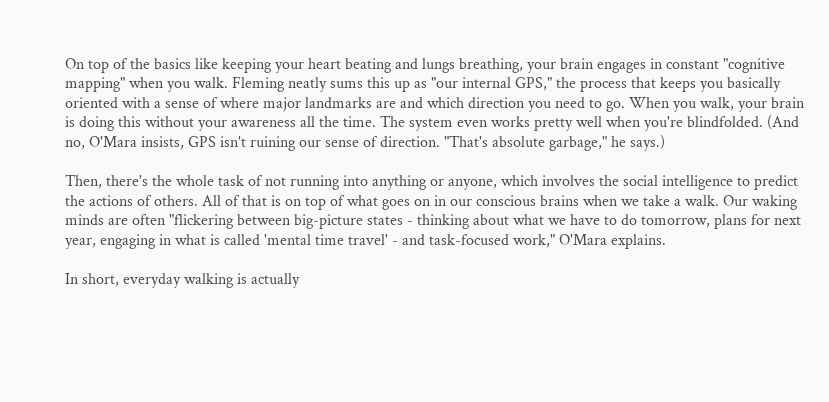On top of the basics like keeping your heart beating and lungs breathing, your brain engages in constant "cognitive mapping" when you walk. Fleming neatly sums this up as "our internal GPS," the process that keeps you basically oriented with a sense of where major landmarks are and which direction you need to go. When you walk, your brain is doing this without your awareness all the time. The system even works pretty well when you're blindfolded. (And no, O'Mara insists, GPS isn't ruining our sense of direction. "That's absolute garbage," he says.)

Then, there's the whole task of not running into anything or anyone, which involves the social intelligence to predict the actions of others. All of that is on top of what goes on in our conscious brains when we take a walk. Our waking minds are often "flickering between big-picture states - thinking about what we have to do tomorrow, plans for next year, engaging in what is called 'mental time travel' - and task-focused work," O'Mara explains.

In short, everyday walking is actually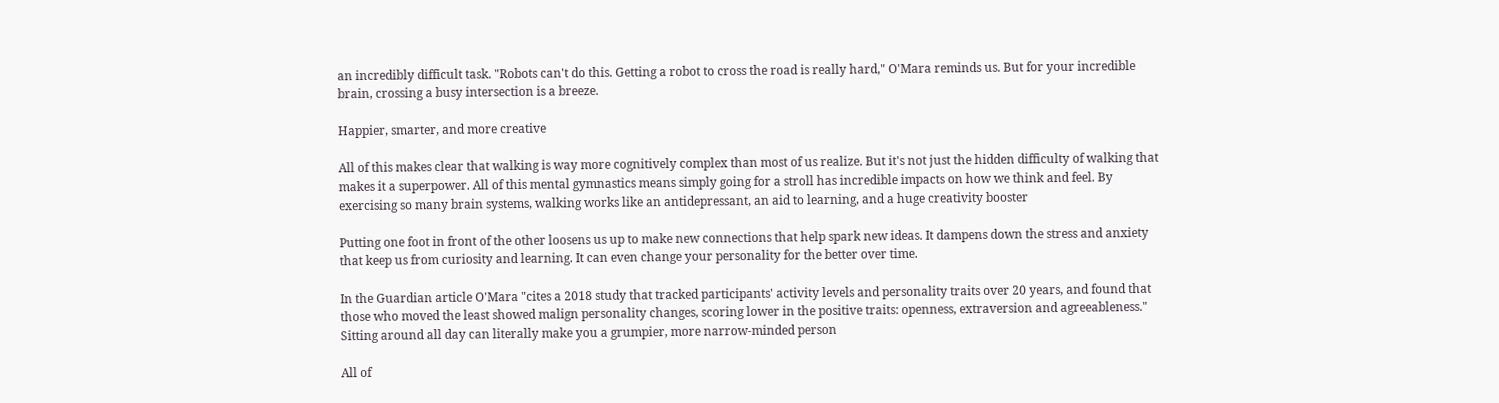an incredibly difficult task. "Robots can't do this. Getting a robot to cross the road is really hard," O'Mara reminds us. But for your incredible brain, crossing a busy intersection is a breeze.

Happier, smarter, and more creative

All of this makes clear that walking is way more cognitively complex than most of us realize. But it's not just the hidden difficulty of walking that makes it a superpower. All of this mental gymnastics means simply going for a stroll has incredible impacts on how we think and feel. By exercising so many brain systems, walking works like an antidepressant, an aid to learning, and a huge creativity booster

Putting one foot in front of the other loosens us up to make new connections that help spark new ideas. It dampens down the stress and anxiety that keep us from curiosity and learning. It can even change your personality for the better over time.

In the Guardian article O'Mara "cites a 2018 study that tracked participants' activity levels and personality traits over 20 years, and found that those who moved the least showed malign personality changes, scoring lower in the positive traits: openness, extraversion and agreeableness." Sitting around all day can literally make you a grumpier, more narrow-minded person

All of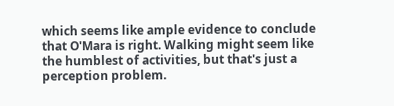which seems like ample evidence to conclude that O'Mara is right. Walking might seem like the humblest of activities, but that's just a perception problem.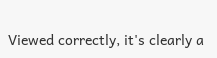Viewed correctly, it's clearly a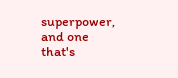superpower, and one that's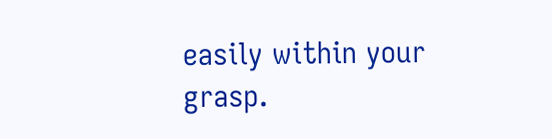easily within your grasp.